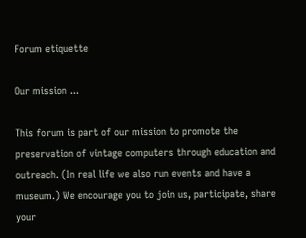Forum etiquette

Our mission ...

This forum is part of our mission to promote the preservation of vintage computers through education and outreach. (In real life we also run events and have a museum.) We encourage you to join us, participate, share your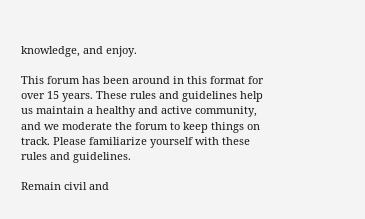knowledge, and enjoy.

This forum has been around in this format for over 15 years. These rules and guidelines help us maintain a healthy and active community, and we moderate the forum to keep things on track. Please familiarize yourself with these rules and guidelines.

Remain civil and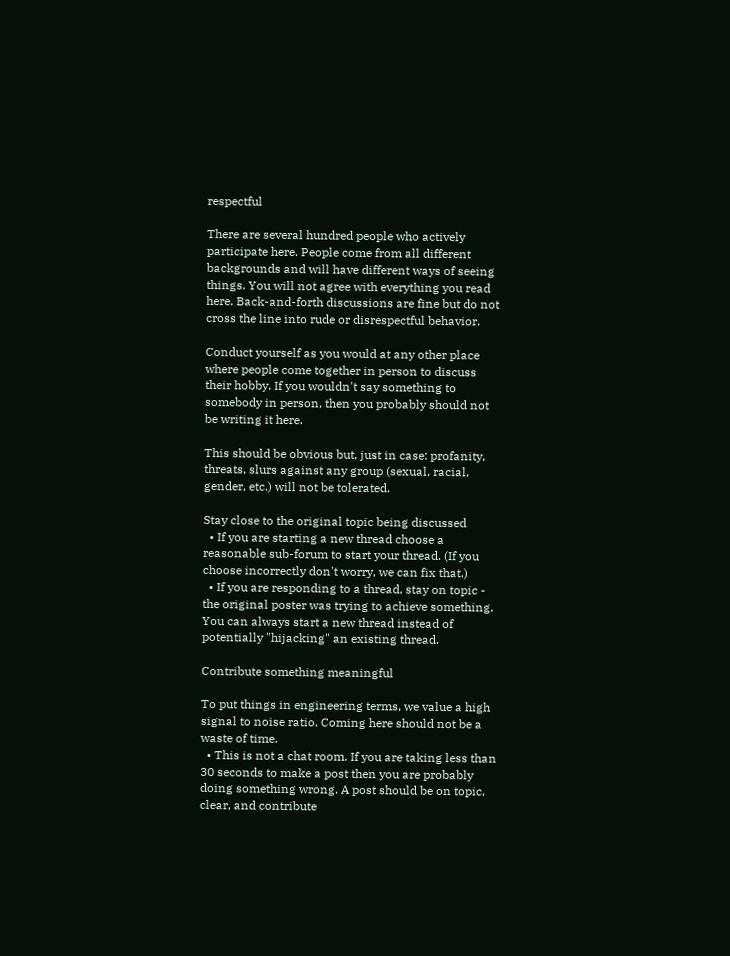respectful

There are several hundred people who actively participate here. People come from all different backgrounds and will have different ways of seeing things. You will not agree with everything you read here. Back-and-forth discussions are fine but do not cross the line into rude or disrespectful behavior.

Conduct yourself as you would at any other place where people come together in person to discuss their hobby. If you wouldn't say something to somebody in person, then you probably should not be writing it here.

This should be obvious but, just in case: profanity, threats, slurs against any group (sexual, racial, gender, etc.) will not be tolerated.

Stay close to the original topic being discussed
  • If you are starting a new thread choose a reasonable sub-forum to start your thread. (If you choose incorrectly don't worry, we can fix that.)
  • If you are responding to a thread, stay on topic - the original poster was trying to achieve something. You can always start a new thread instead of potentially "hijacking" an existing thread.

Contribute something meaningful

To put things in engineering terms, we value a high signal to noise ratio. Coming here should not be a waste of time.
  • This is not a chat room. If you are taking less than 30 seconds to make a post then you are probably doing something wrong. A post should be on topic, clear, and contribute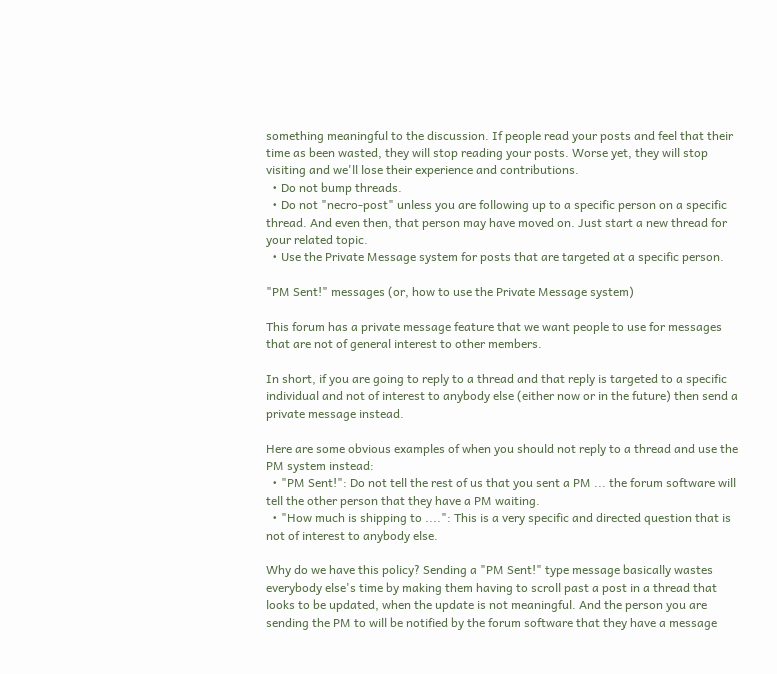something meaningful to the discussion. If people read your posts and feel that their time as been wasted, they will stop reading your posts. Worse yet, they will stop visiting and we'll lose their experience and contributions.
  • Do not bump threads.
  • Do not "necro-post" unless you are following up to a specific person on a specific thread. And even then, that person may have moved on. Just start a new thread for your related topic.
  • Use the Private Message system for posts that are targeted at a specific person.

"PM Sent!" messages (or, how to use the Private Message system)

This forum has a private message feature that we want people to use for messages that are not of general interest to other members.

In short, if you are going to reply to a thread and that reply is targeted to a specific individual and not of interest to anybody else (either now or in the future) then send a private message instead.

Here are some obvious examples of when you should not reply to a thread and use the PM system instead:
  • "PM Sent!": Do not tell the rest of us that you sent a PM ... the forum software will tell the other person that they have a PM waiting.
  • "How much is shipping to ....": This is a very specific and directed question that is not of interest to anybody else.

Why do we have this policy? Sending a "PM Sent!" type message basically wastes everybody else's time by making them having to scroll past a post in a thread that looks to be updated, when the update is not meaningful. And the person you are sending the PM to will be notified by the forum software that they have a message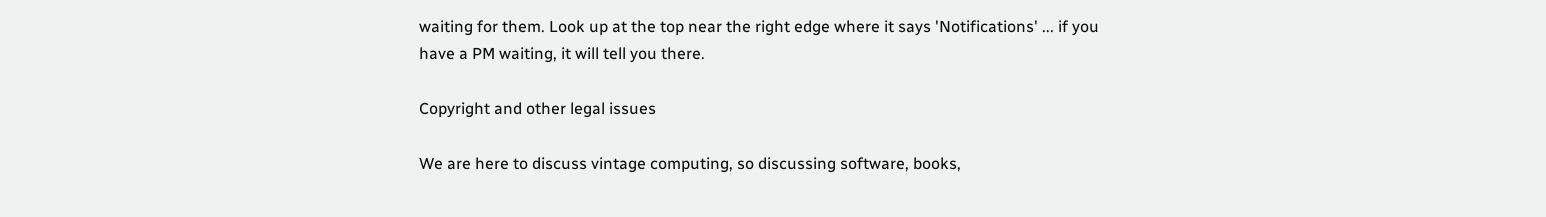waiting for them. Look up at the top near the right edge where it says 'Notifications' ... if you have a PM waiting, it will tell you there.

Copyright and other legal issues

We are here to discuss vintage computing, so discussing software, books,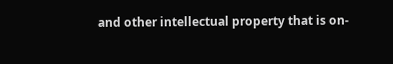and other intellectual property that is on-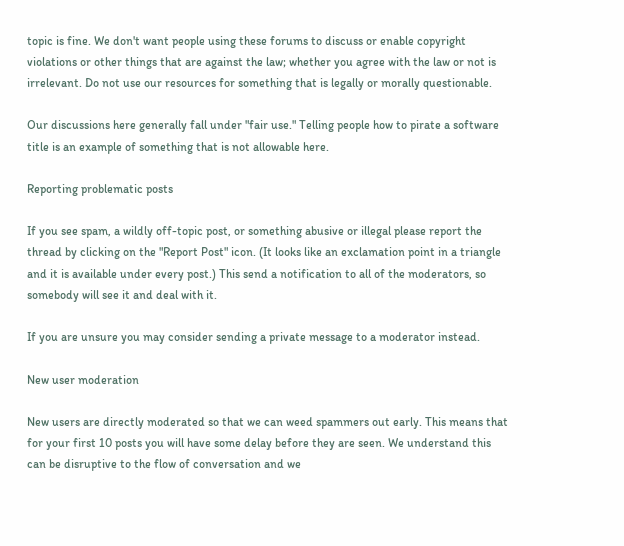topic is fine. We don't want people using these forums to discuss or enable copyright violations or other things that are against the law; whether you agree with the law or not is irrelevant. Do not use our resources for something that is legally or morally questionable.

Our discussions here generally fall under "fair use." Telling people how to pirate a software title is an example of something that is not allowable here.

Reporting problematic posts

If you see spam, a wildly off-topic post, or something abusive or illegal please report the thread by clicking on the "Report Post" icon. (It looks like an exclamation point in a triangle and it is available under every post.) This send a notification to all of the moderators, so somebody will see it and deal with it.

If you are unsure you may consider sending a private message to a moderator instead.

New user moderation

New users are directly moderated so that we can weed spammers out early. This means that for your first 10 posts you will have some delay before they are seen. We understand this can be disruptive to the flow of conversation and we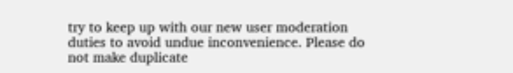try to keep up with our new user moderation duties to avoid undue inconvenience. Please do not make duplicate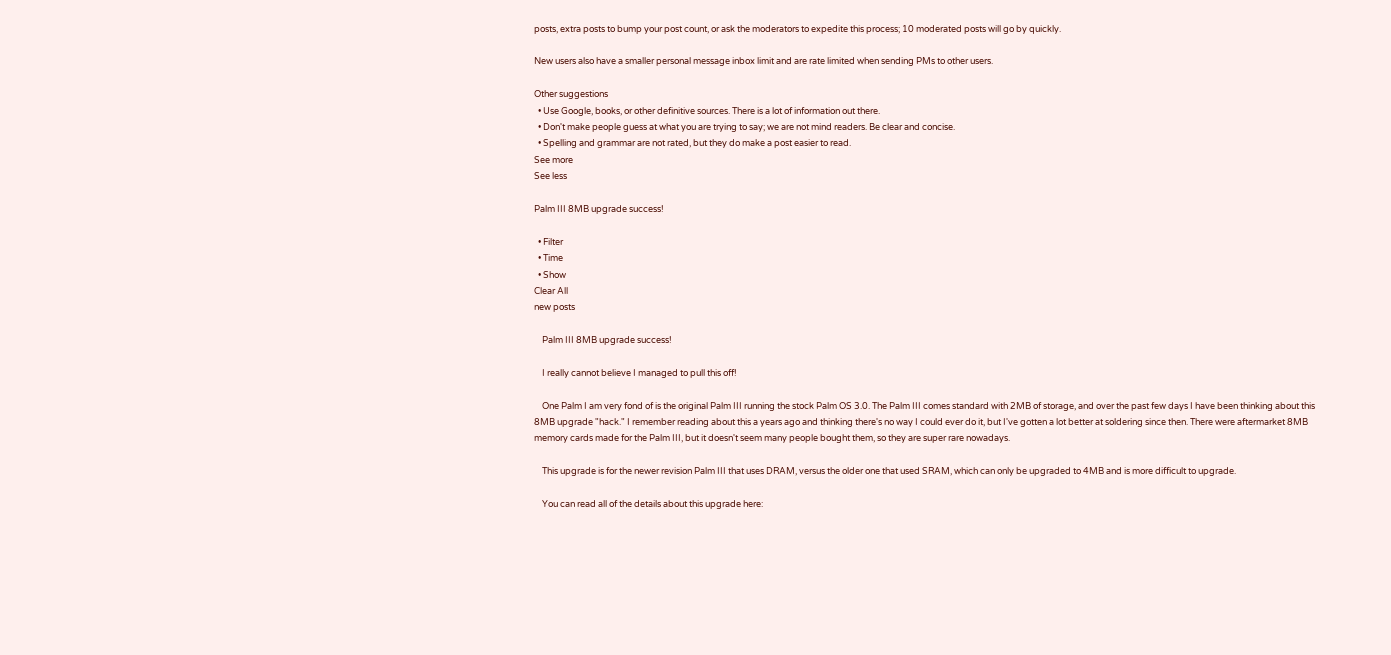posts, extra posts to bump your post count, or ask the moderators to expedite this process; 10 moderated posts will go by quickly.

New users also have a smaller personal message inbox limit and are rate limited when sending PMs to other users.

Other suggestions
  • Use Google, books, or other definitive sources. There is a lot of information out there.
  • Don't make people guess at what you are trying to say; we are not mind readers. Be clear and concise.
  • Spelling and grammar are not rated, but they do make a post easier to read.
See more
See less

Palm III 8MB upgrade success!

  • Filter
  • Time
  • Show
Clear All
new posts

    Palm III 8MB upgrade success!

    I really cannot believe I managed to pull this off!

    One Palm I am very fond of is the original Palm III running the stock Palm OS 3.0. The Palm III comes standard with 2MB of storage, and over the past few days I have been thinking about this 8MB upgrade "hack." I remember reading about this a years ago and thinking there's no way I could ever do it, but I've gotten a lot better at soldering since then. There were aftermarket 8MB memory cards made for the Palm III, but it doesn't seem many people bought them, so they are super rare nowadays.

    This upgrade is for the newer revision Palm III that uses DRAM, versus the older one that used SRAM, which can only be upgraded to 4MB and is more difficult to upgrade.

    You can read all of the details about this upgrade here: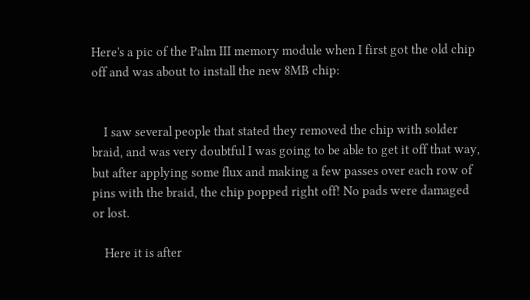Here's a pic of the Palm III memory module when I first got the old chip off and was about to install the new 8MB chip:


    I saw several people that stated they removed the chip with solder braid, and was very doubtful I was going to be able to get it off that way, but after applying some flux and making a few passes over each row of pins with the braid, the chip popped right off! No pads were damaged or lost.

    Here it is after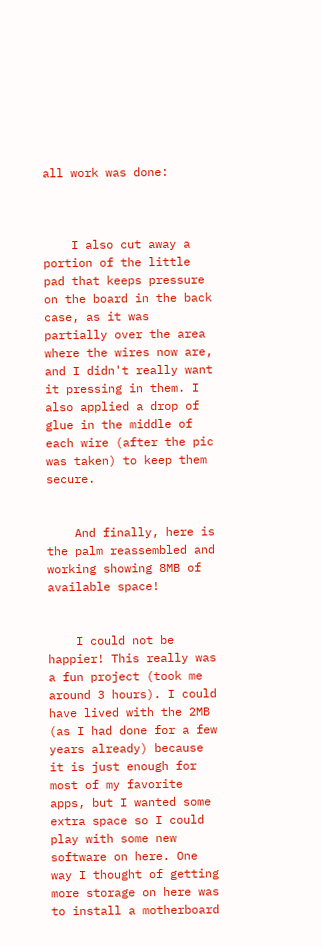all work was done:



    I also cut away a portion of the little pad that keeps pressure on the board in the back case, as it was partially over the area where the wires now are, and I didn't really want it pressing in them. I also applied a drop of glue in the middle of each wire (after the pic was taken) to keep them secure.


    And finally, here is the palm reassembled and working showing 8MB of available space!


    I could not be happier! This really was a fun project (took me around 3 hours). I could have lived with the 2MB (as I had done for a few years already) because it is just enough for most of my favorite apps, but I wanted some extra space so I could play with some new software on here. One way I thought of getting more storage on here was to install a motherboard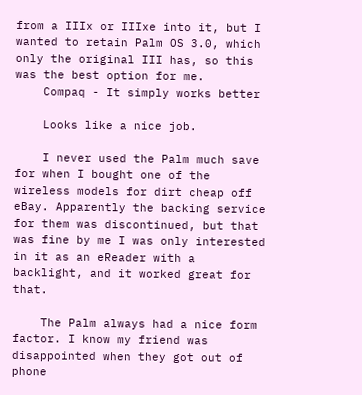from a IIIx or IIIxe into it, but I wanted to retain Palm OS 3.0, which only the original III has, so this was the best option for me.
    Compaq - It simply works better

    Looks like a nice job.

    I never used the Palm much save for when I bought one of the wireless models for dirt cheap off eBay. Apparently the backing service for them was discontinued, but that was fine by me I was only interested in it as an eReader with a backlight, and it worked great for that.

    The Palm always had a nice form factor. I know my friend was disappointed when they got out of phone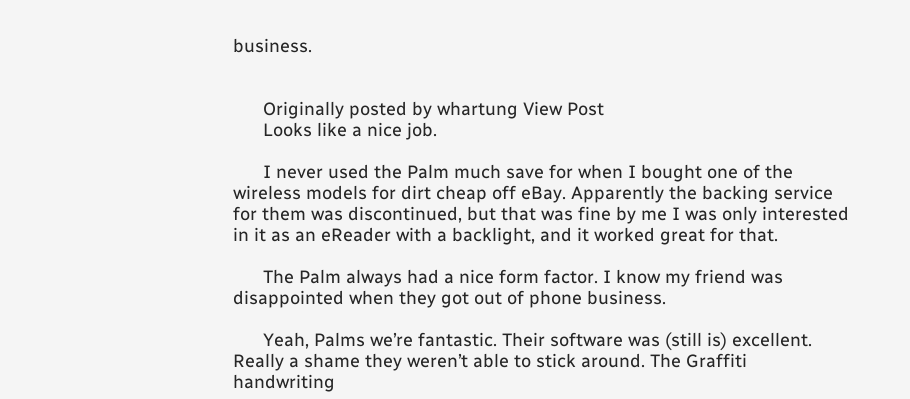business.


      Originally posted by whartung View Post
      Looks like a nice job.

      I never used the Palm much save for when I bought one of the wireless models for dirt cheap off eBay. Apparently the backing service for them was discontinued, but that was fine by me I was only interested in it as an eReader with a backlight, and it worked great for that.

      The Palm always had a nice form factor. I know my friend was disappointed when they got out of phone business.

      Yeah, Palms we’re fantastic. Their software was (still is) excellent. Really a shame they weren’t able to stick around. The Graffiti handwriting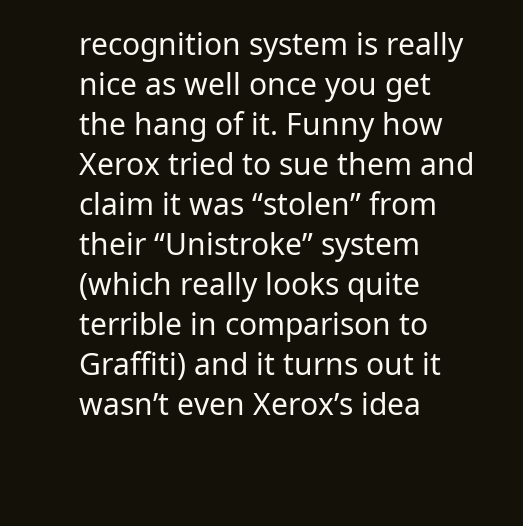recognition system is really nice as well once you get the hang of it. Funny how Xerox tried to sue them and claim it was “stolen” from their “Unistroke” system (which really looks quite terrible in comparison to Graffiti) and it turns out it wasn’t even Xerox’s idea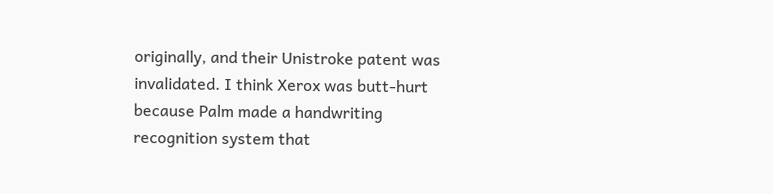originally, and their Unistroke patent was invalidated. I think Xerox was butt-hurt because Palm made a handwriting recognition system that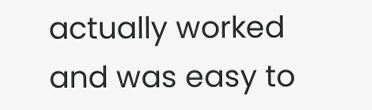actually worked and was easy to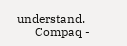understand.
      Compaq -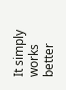It simply works better